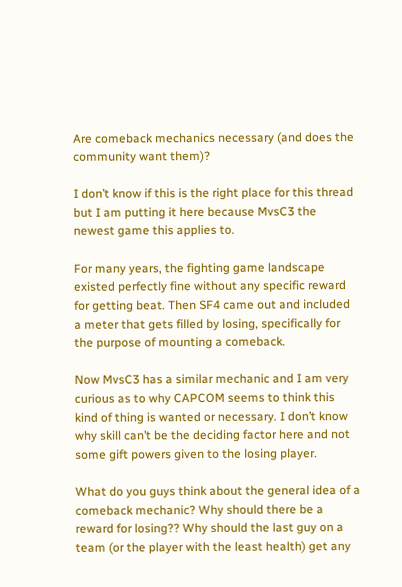Are comeback mechanics necessary (and does the community want them)?

I don’t know if this is the right place for this thread but I am putting it here because MvsC3 the newest game this applies to.

For many years, the fighting game landscape existed perfectly fine without any specific reward for getting beat. Then SF4 came out and included a meter that gets filled by losing, specifically for the purpose of mounting a comeback.

Now MvsC3 has a similar mechanic and I am very curious as to why CAPCOM seems to think this kind of thing is wanted or necessary. I don’t know why skill can’t be the deciding factor here and not some gift powers given to the losing player.

What do you guys think about the general idea of a comeback mechanic? Why should there be a reward for losing?? Why should the last guy on a team (or the player with the least health) get any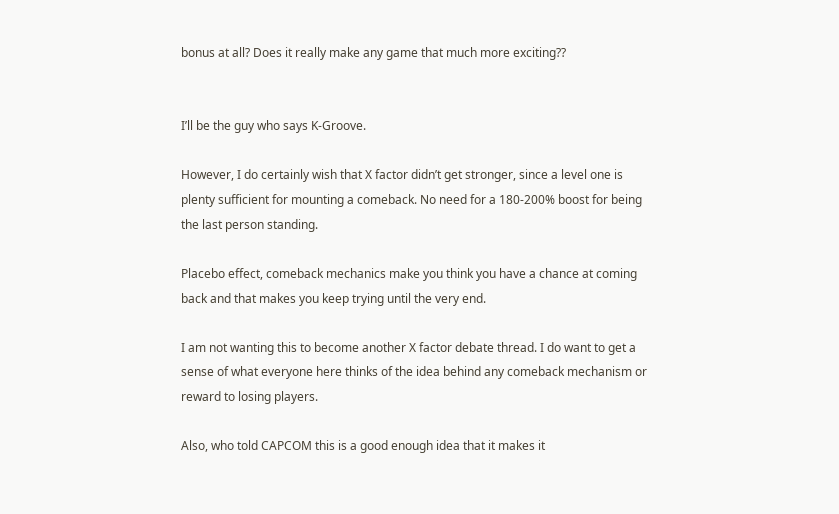bonus at all? Does it really make any game that much more exciting??


I’ll be the guy who says K-Groove.

However, I do certainly wish that X factor didn’t get stronger, since a level one is plenty sufficient for mounting a comeback. No need for a 180-200% boost for being the last person standing.

Placebo effect, comeback mechanics make you think you have a chance at coming back and that makes you keep trying until the very end.

I am not wanting this to become another X factor debate thread. I do want to get a sense of what everyone here thinks of the idea behind any comeback mechanism or reward to losing players.

Also, who told CAPCOM this is a good enough idea that it makes it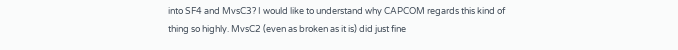into SF4 and MvsC3? I would like to understand why CAPCOM regards this kind of thing so highly. MvsC2 (even as broken as it is) did just fine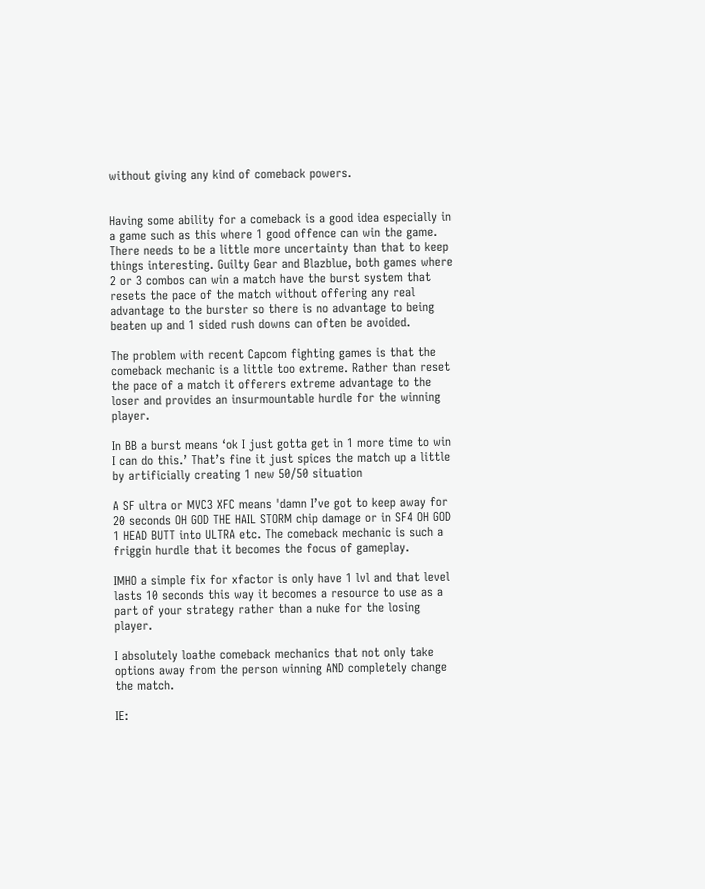without giving any kind of comeback powers.


Having some ability for a comeback is a good idea especially in a game such as this where 1 good offence can win the game. There needs to be a little more uncertainty than that to keep things interesting. Guilty Gear and Blazblue, both games where 2 or 3 combos can win a match have the burst system that resets the pace of the match without offering any real advantage to the burster so there is no advantage to being beaten up and 1 sided rush downs can often be avoided.

The problem with recent Capcom fighting games is that the comeback mechanic is a little too extreme. Rather than reset the pace of a match it offerers extreme advantage to the loser and provides an insurmountable hurdle for the winning player.

In BB a burst means ‘ok I just gotta get in 1 more time to win I can do this.’ That’s fine it just spices the match up a little by artificially creating 1 new 50/50 situation

A SF ultra or MVC3 XFC means 'damn I’ve got to keep away for 20 seconds OH GOD THE HAIL STORM chip damage or in SF4 OH GOD 1 HEAD BUTT into ULTRA etc. The comeback mechanic is such a friggin hurdle that it becomes the focus of gameplay.

IMHO a simple fix for xfactor is only have 1 lvl and that level lasts 10 seconds this way it becomes a resource to use as a part of your strategy rather than a nuke for the losing player.

I absolutely loathe comeback mechanics that not only take options away from the person winning AND completely change the match.

IE: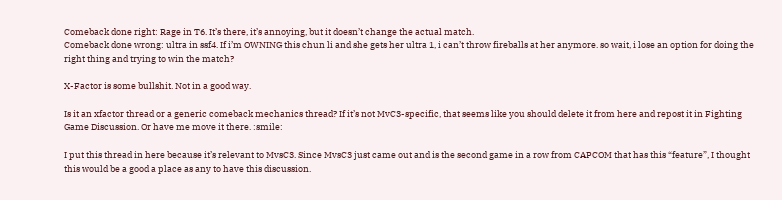Comeback done right: Rage in T6. It’s there, it’s annoying, but it doesn’t change the actual match.
Comeback done wrong: ultra in ssf4. If i’m OWNING this chun li and she gets her ultra 1, i can’t throw fireballs at her anymore. so wait, i lose an option for doing the right thing and trying to win the match?

X-Factor is some bullshit. Not in a good way.

Is it an xfactor thread or a generic comeback mechanics thread? If it’s not MvC3-specific, that seems like you should delete it from here and repost it in Fighting Game Discussion. Or have me move it there. :smile:

I put this thread in here because it’s relevant to MvsC3. Since MvsC3 just came out and is the second game in a row from CAPCOM that has this “feature”, I thought this would be a good a place as any to have this discussion.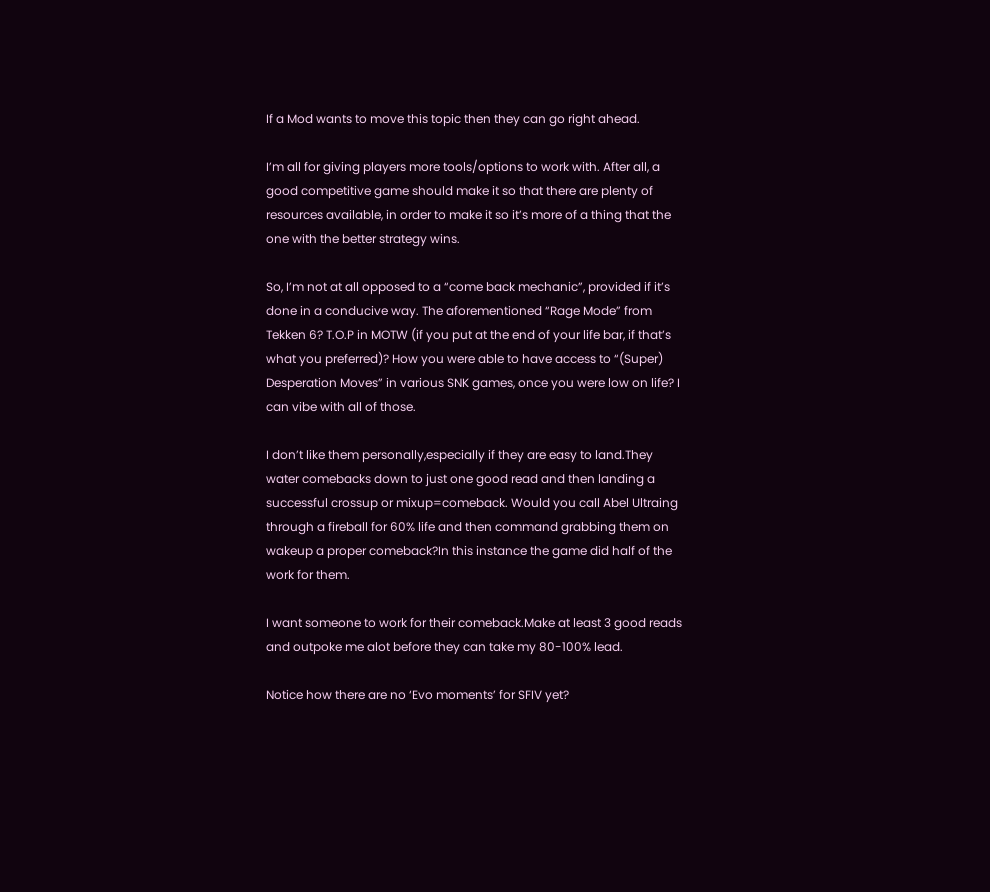If a Mod wants to move this topic then they can go right ahead.

I’m all for giving players more tools/options to work with. After all, a good competitive game should make it so that there are plenty of resources available, in order to make it so it’s more of a thing that the one with the better strategy wins.

So, I’m not at all opposed to a “come back mechanic”, provided if it’s done in a conducive way. The aforementioned “Rage Mode” from Tekken 6? T.O.P in MOTW (if you put at the end of your life bar, if that’s what you preferred)? How you were able to have access to “(Super) Desperation Moves” in various SNK games, once you were low on life? I can vibe with all of those.

I don’t like them personally,especially if they are easy to land.They water comebacks down to just one good read and then landing a successful crossup or mixup=comeback. Would you call Abel Ultraing through a fireball for 60% life and then command grabbing them on wakeup a proper comeback?In this instance the game did half of the work for them.

I want someone to work for their comeback.Make at least 3 good reads and outpoke me alot before they can take my 80-100% lead.

Notice how there are no ‘Evo moments’ for SFIV yet?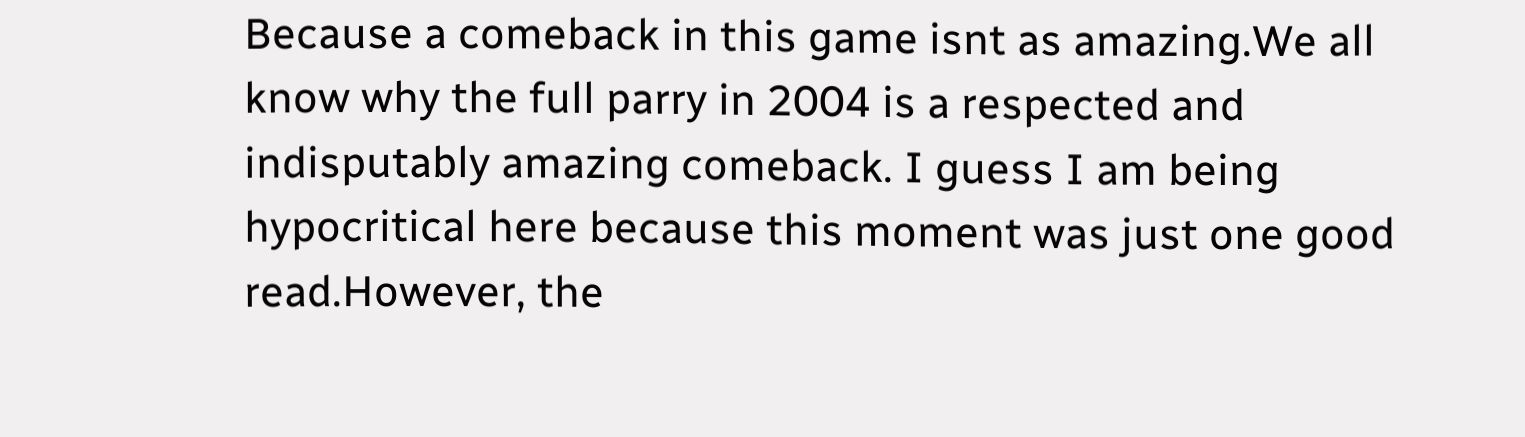Because a comeback in this game isnt as amazing.We all know why the full parry in 2004 is a respected and indisputably amazing comeback. I guess I am being hypocritical here because this moment was just one good read.However, the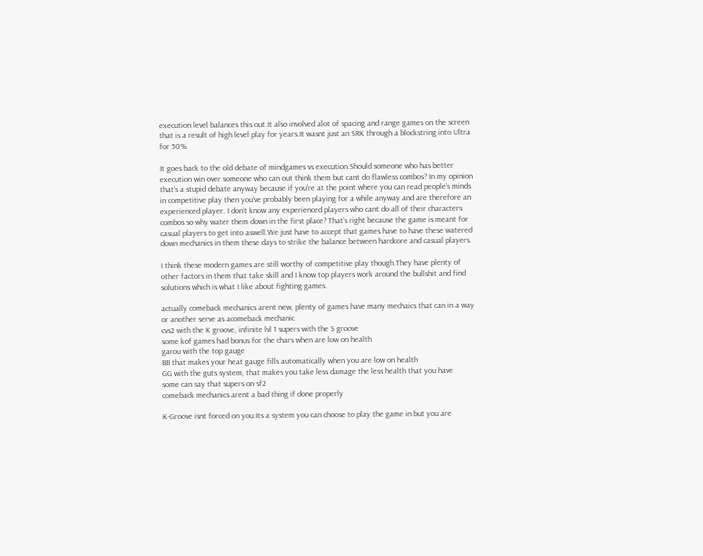execution level balances this out.It also involved alot of spacing and range games on the screen that is a result of high level play for years.It wasnt just an SRK through a blockstring into Ultra for 50%.

It goes back to the old debate of mindgames vs execution.Should someone who has better execution win over someone who can out think them but cant do flawless combos? In my opinion that’s a stupid debate anyway because if you’re at the point where you can read people’s minds in competitive play then you’ve probably been playing for a while anyway and are therefore an experienced player. I don’t know any experienced players who cant do all of their characters combos so why water them down in the first place? That’s right because the game is meant for casual players to get into aswell.We just have to accept that games have to have these watered down mechanics in them these days to strike the balance between hardcore and casual players.

I think these modern games are still worthy of competitive play though.They have plenty of other factors in them that take skill and I know top players work around the bullshit and find solutions which is what I like about fighting games.

actually comeback mechanics arent new, plenty of games have many mechaics that can in a way or another serve as acomeback mechanic
cvs2 with the K groove, infinite lvl 1 supers with the S groove
some kof games had bonus for the chars when are low on health
garou with the top gauge
BB that makes your heat gauge fills automatically when you are low on health
GG with the guts system, that makes you take less damage the less health that you have
some can say that supers on sf2
comeback mechanics arent a bad thing if done properly

K-Groove isnt forced on you.Its a system you can choose to play the game in but you are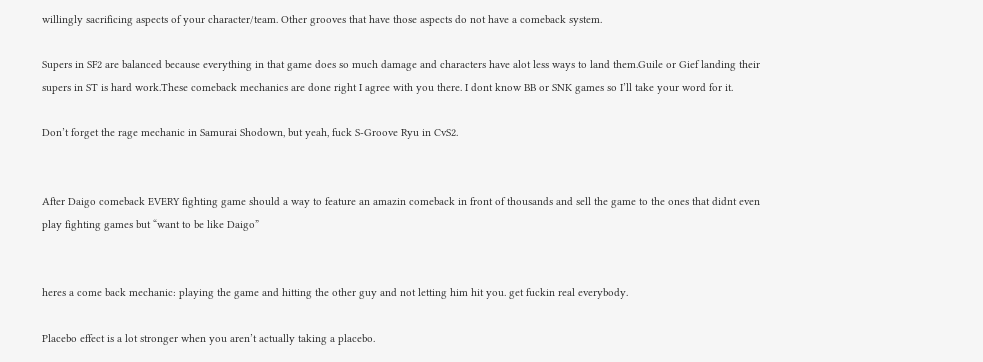willingly sacrificing aspects of your character/team. Other grooves that have those aspects do not have a comeback system.

Supers in SF2 are balanced because everything in that game does so much damage and characters have alot less ways to land them.Guile or Gief landing their supers in ST is hard work.These comeback mechanics are done right I agree with you there. I dont know BB or SNK games so I’ll take your word for it.

Don’t forget the rage mechanic in Samurai Shodown, but yeah, fuck S-Groove Ryu in CvS2.


After Daigo comeback EVERY fighting game should a way to feature an amazin comeback in front of thousands and sell the game to the ones that didnt even play fighting games but “want to be like Daigo”


heres a come back mechanic: playing the game and hitting the other guy and not letting him hit you. get fuckin real everybody.

Placebo effect is a lot stronger when you aren’t actually taking a placebo.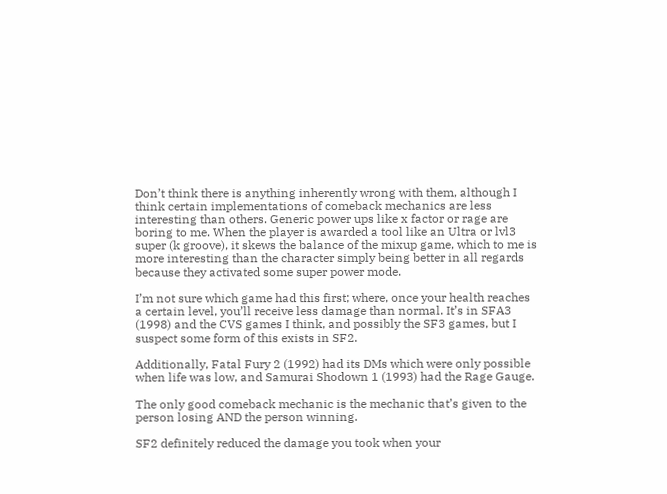Don’t think there is anything inherently wrong with them, although I think certain implementations of comeback mechanics are less interesting than others. Generic power ups like x factor or rage are boring to me. When the player is awarded a tool like an Ultra or lvl3 super (k groove), it skews the balance of the mixup game, which to me is more interesting than the character simply being better in all regards because they activated some super power mode.

I’m not sure which game had this first; where, once your health reaches a certain level, you’ll receive less damage than normal. It’s in SFA3 (1998) and the CVS games I think, and possibly the SF3 games, but I suspect some form of this exists in SF2.

Additionally, Fatal Fury 2 (1992) had its DMs which were only possible when life was low, and Samurai Shodown 1 (1993) had the Rage Gauge.

The only good comeback mechanic is the mechanic that’s given to the person losing AND the person winning.

SF2 definitely reduced the damage you took when your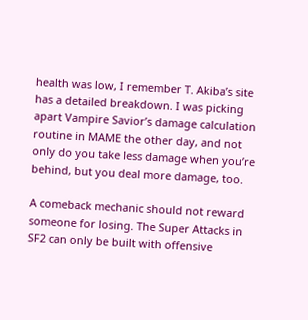health was low, I remember T. Akiba’s site has a detailed breakdown. I was picking apart Vampire Savior’s damage calculation routine in MAME the other day, and not only do you take less damage when you’re behind, but you deal more damage, too.

A comeback mechanic should not reward someone for losing. The Super Attacks in SF2 can only be built with offensive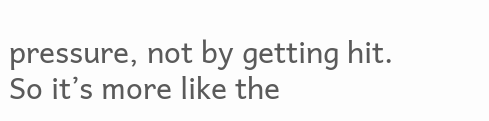pressure, not by getting hit. So it’s more like the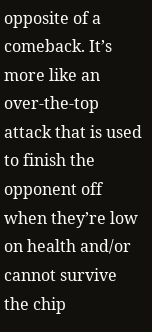opposite of a comeback. It’s more like an over-the-top attack that is used to finish the opponent off when they’re low on health and/or cannot survive the chip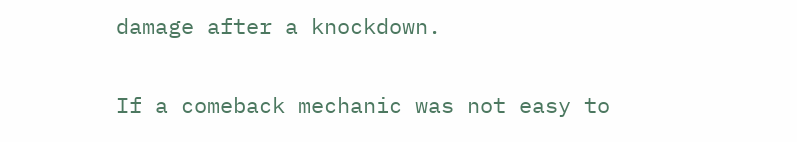damage after a knockdown.

If a comeback mechanic was not easy to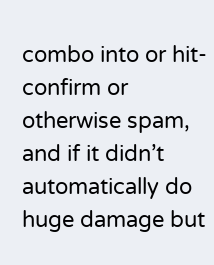combo into or hit-confirm or otherwise spam, and if it didn’t automatically do huge damage but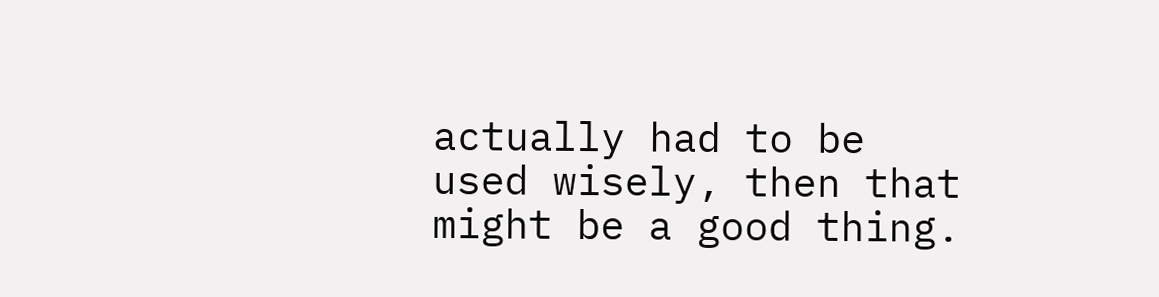actually had to be used wisely, then that might be a good thing.